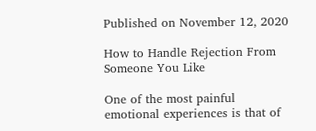Published on November 12, 2020

How to Handle Rejection From Someone You Like

One of the most painful emotional experiences is that of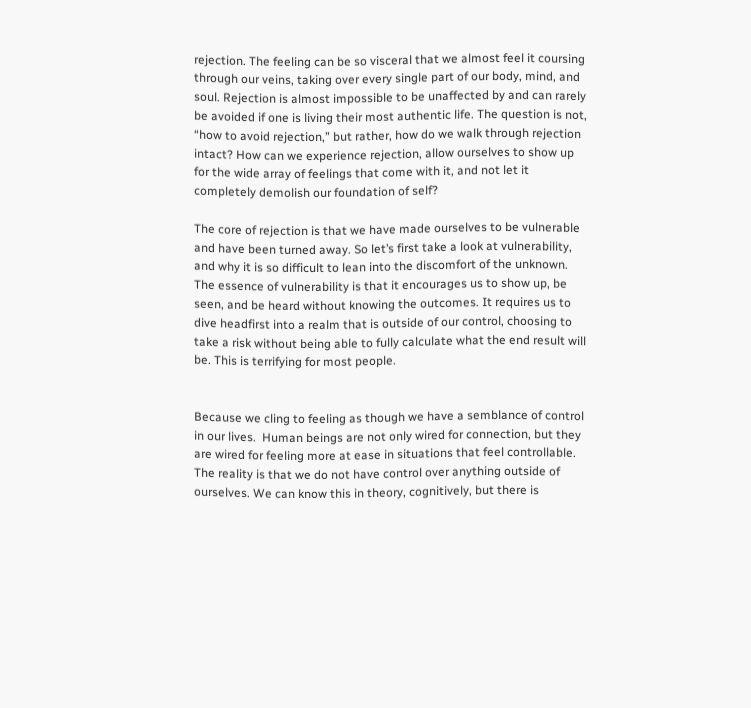rejection. The feeling can be so visceral that we almost feel it coursing through our veins, taking over every single part of our body, mind, and soul. Rejection is almost impossible to be unaffected by and can rarely be avoided if one is living their most authentic life. The question is not, “how to avoid rejection,” but rather, how do we walk through rejection intact? How can we experience rejection, allow ourselves to show up for the wide array of feelings that come with it, and not let it completely demolish our foundation of self?

The core of rejection is that we have made ourselves to be vulnerable and have been turned away. So let’s first take a look at vulnerability, and why it is so difficult to lean into the discomfort of the unknown.  The essence of vulnerability is that it encourages us to show up, be seen, and be heard without knowing the outcomes. It requires us to dive headfirst into a realm that is outside of our control, choosing to take a risk without being able to fully calculate what the end result will be. This is terrifying for most people.


Because we cling to feeling as though we have a semblance of control in our lives.  Human beings are not only wired for connection, but they are wired for feeling more at ease in situations that feel controllable. The reality is that we do not have control over anything outside of ourselves. We can know this in theory, cognitively, but there is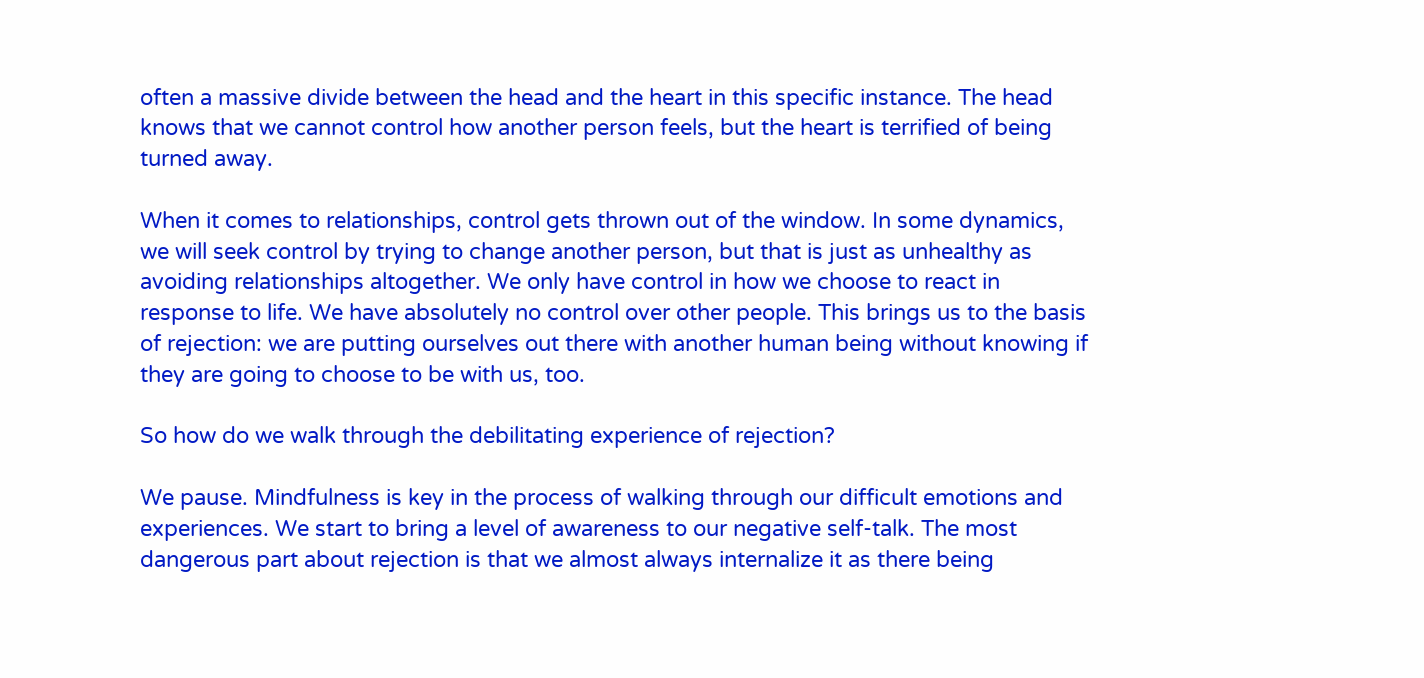often a massive divide between the head and the heart in this specific instance. The head knows that we cannot control how another person feels, but the heart is terrified of being turned away.

When it comes to relationships, control gets thrown out of the window. In some dynamics, we will seek control by trying to change another person, but that is just as unhealthy as avoiding relationships altogether. We only have control in how we choose to react in response to life. We have absolutely no control over other people. This brings us to the basis of rejection: we are putting ourselves out there with another human being without knowing if they are going to choose to be with us, too.

So how do we walk through the debilitating experience of rejection?

We pause. Mindfulness is key in the process of walking through our difficult emotions and experiences. We start to bring a level of awareness to our negative self-talk. The most dangerous part about rejection is that we almost always internalize it as there being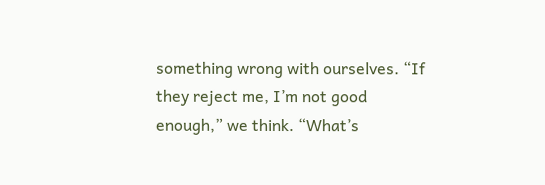something wrong with ourselves. “If they reject me, I’m not good enough,” we think. “What’s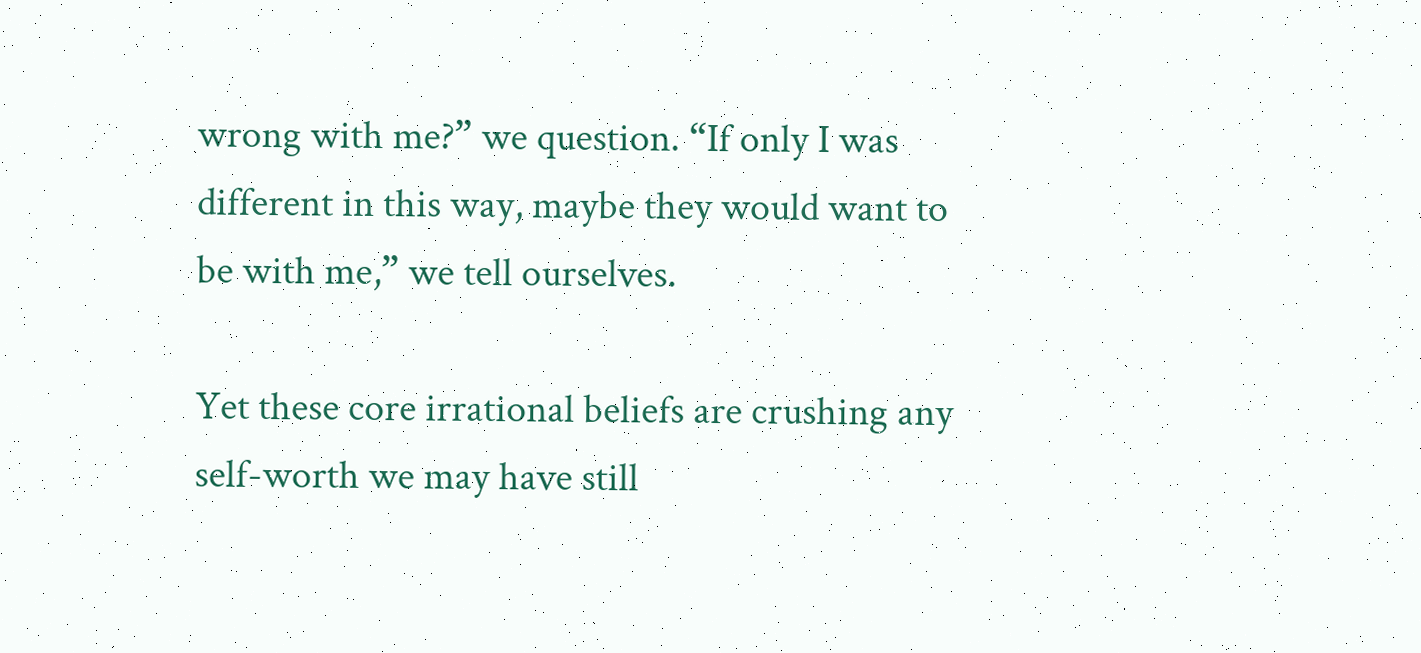wrong with me?” we question. “If only I was different in this way, maybe they would want to be with me,” we tell ourselves.

Yet these core irrational beliefs are crushing any self-worth we may have still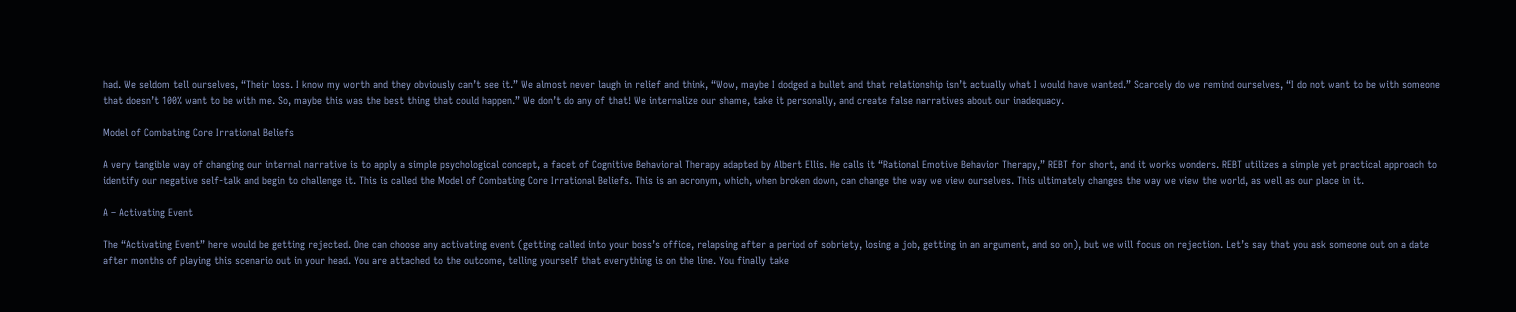had. We seldom tell ourselves, “Their loss. I know my worth and they obviously can’t see it.” We almost never laugh in relief and think, “Wow, maybe I dodged a bullet and that relationship isn’t actually what I would have wanted.” Scarcely do we remind ourselves, “I do not want to be with someone that doesn’t 100% want to be with me. So, maybe this was the best thing that could happen.” We don’t do any of that! We internalize our shame, take it personally, and create false narratives about our inadequacy.

Model of Combating Core Irrational Beliefs

A very tangible way of changing our internal narrative is to apply a simple psychological concept, a facet of Cognitive Behavioral Therapy adapted by Albert Ellis. He calls it “Rational Emotive Behavior Therapy,” REBT for short, and it works wonders. REBT utilizes a simple yet practical approach to identify our negative self-talk and begin to challenge it. This is called the Model of Combating Core Irrational Beliefs. This is an acronym, which, when broken down, can change the way we view ourselves. This ultimately changes the way we view the world, as well as our place in it.

A – Activating Event

The “Activating Event” here would be getting rejected. One can choose any activating event (getting called into your boss’s office, relapsing after a period of sobriety, losing a job, getting in an argument, and so on), but we will focus on rejection. Let’s say that you ask someone out on a date after months of playing this scenario out in your head. You are attached to the outcome, telling yourself that everything is on the line. You finally take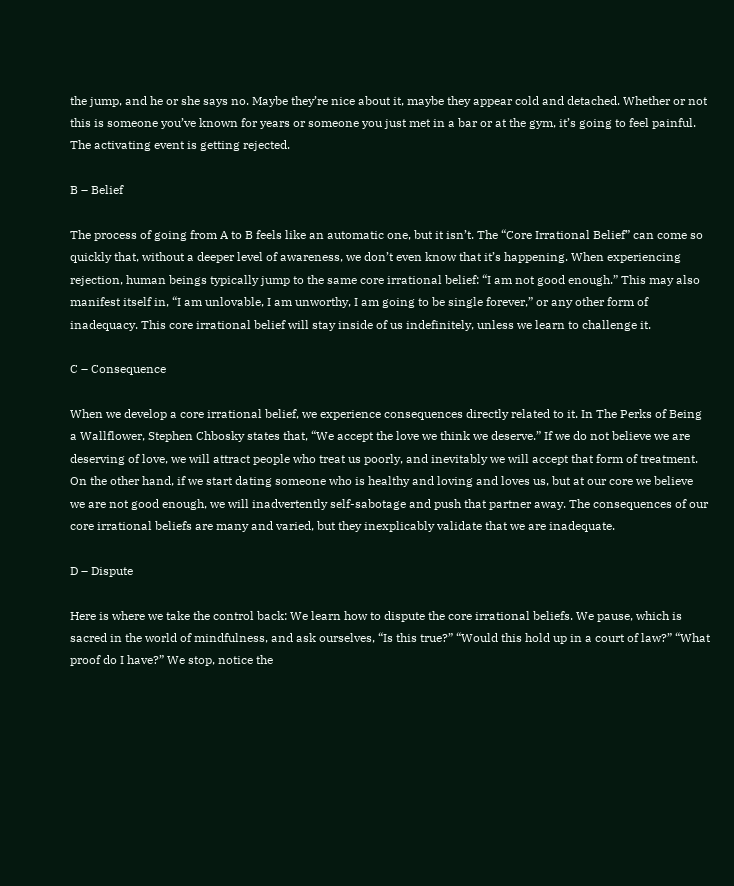the jump, and he or she says no. Maybe they’re nice about it, maybe they appear cold and detached. Whether or not this is someone you’ve known for years or someone you just met in a bar or at the gym, it’s going to feel painful. The activating event is getting rejected.

B – Belief

The process of going from A to B feels like an automatic one, but it isn’t. The “Core Irrational Belief” can come so quickly that, without a deeper level of awareness, we don’t even know that it’s happening. When experiencing rejection, human beings typically jump to the same core irrational belief: “I am not good enough.” This may also manifest itself in, “I am unlovable, I am unworthy, I am going to be single forever,” or any other form of inadequacy. This core irrational belief will stay inside of us indefinitely, unless we learn to challenge it.

C – Consequence

When we develop a core irrational belief, we experience consequences directly related to it. In The Perks of Being a Wallflower, Stephen Chbosky states that, “We accept the love we think we deserve.” If we do not believe we are deserving of love, we will attract people who treat us poorly, and inevitably we will accept that form of treatment. On the other hand, if we start dating someone who is healthy and loving and loves us, but at our core we believe we are not good enough, we will inadvertently self-sabotage and push that partner away. The consequences of our core irrational beliefs are many and varied, but they inexplicably validate that we are inadequate.

D – Dispute

Here is where we take the control back: We learn how to dispute the core irrational beliefs. We pause, which is sacred in the world of mindfulness, and ask ourselves, “Is this true?” “Would this hold up in a court of law?” “What proof do I have?” We stop, notice the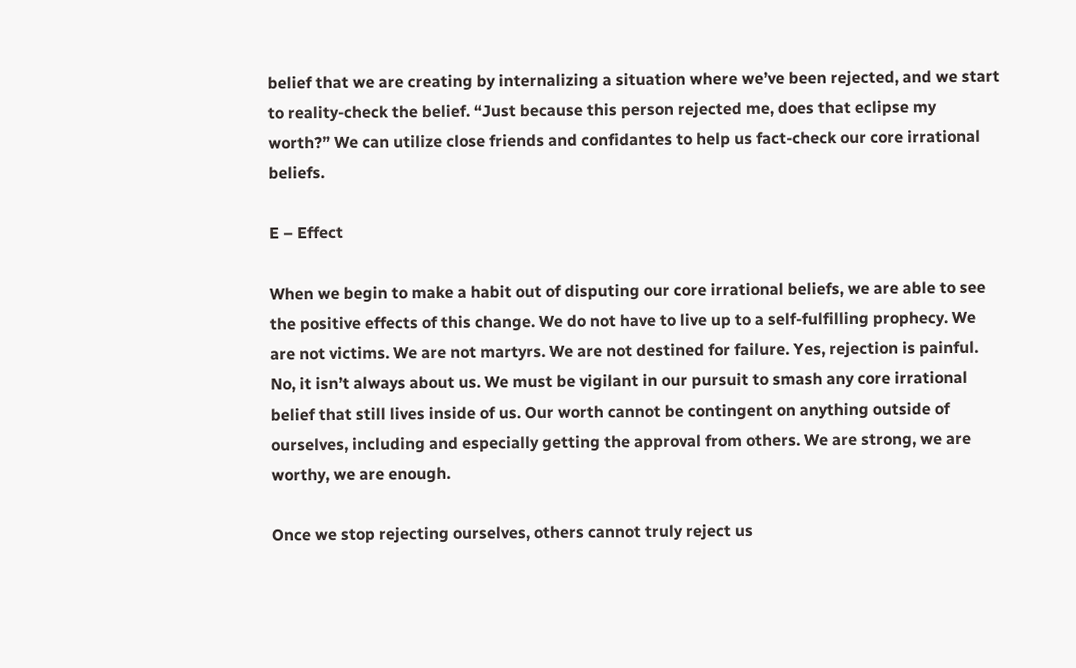belief that we are creating by internalizing a situation where we’ve been rejected, and we start to reality-check the belief. “Just because this person rejected me, does that eclipse my worth?” We can utilize close friends and confidantes to help us fact-check our core irrational beliefs.

E – Effect

When we begin to make a habit out of disputing our core irrational beliefs, we are able to see the positive effects of this change. We do not have to live up to a self-fulfilling prophecy. We are not victims. We are not martyrs. We are not destined for failure. Yes, rejection is painful. No, it isn’t always about us. We must be vigilant in our pursuit to smash any core irrational belief that still lives inside of us. Our worth cannot be contingent on anything outside of ourselves, including and especially getting the approval from others. We are strong, we are worthy, we are enough.

Once we stop rejecting ourselves, others cannot truly reject us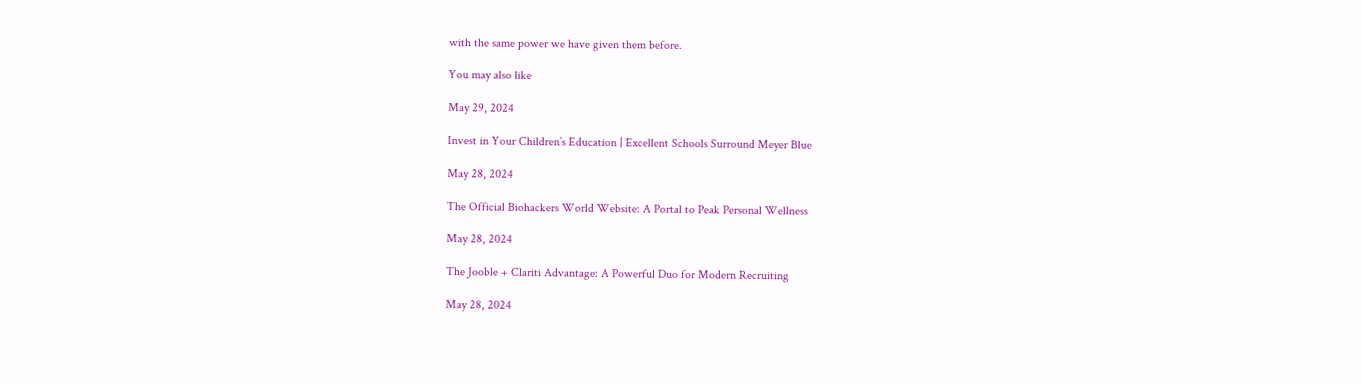with the same power we have given them before.

You may also like

May 29, 2024

Invest in Your Children’s Education | Excellent Schools Surround Meyer Blue

May 28, 2024

The Official Biohackers World Website: A Portal to Peak Personal Wellness

May 28, 2024

The Jooble + Clariti Advantage: A Powerful Duo for Modern Recruiting

May 28, 2024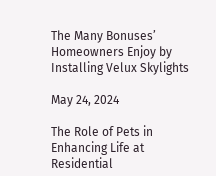The Many Bonuses’ Homeowners Enjoy by Installing Velux Skylights

May 24, 2024

The Role of Pets in Enhancing Life at Residential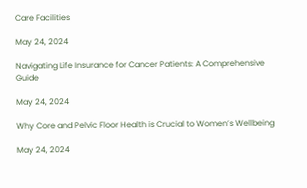Care Facilities

May 24, 2024

Navigating Life Insurance for Cancer Patients: A Comprehensive Guide

May 24, 2024

Why Core and Pelvic Floor Health is Crucial to Women’s Wellbeing

May 24, 2024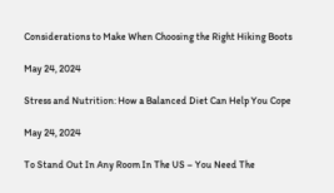Considerations to Make When Choosing the Right Hiking Boots

May 24, 2024

Stress and Nutrition: How a Balanced Diet Can Help You Cope

May 24, 2024

To Stand Out In Any Room In The US – You Need The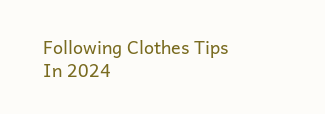Following Clothes Tips In 2024